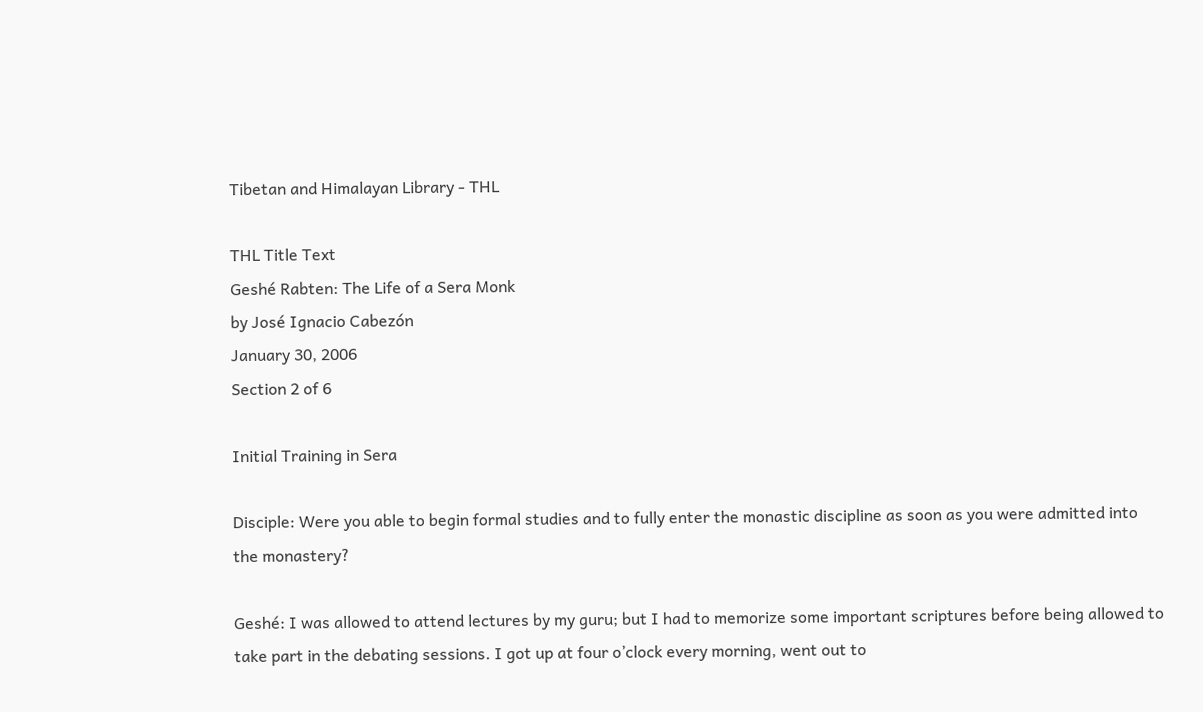Tibetan and Himalayan Library - THL

THL Title Text
Geshé Rabten: The Life of a Sera Monk
by José Ignacio Cabezón
January 30, 2006
Section 2 of 6

Initial Training in Sera

Disciple: Were you able to begin formal studies and to fully enter the monastic discipline as soon as you were admitted into the monastery?

Geshé: I was allowed to attend lectures by my guru; but I had to memorize some important scriptures before being allowed to take part in the debating sessions. I got up at four o’clock every morning, went out to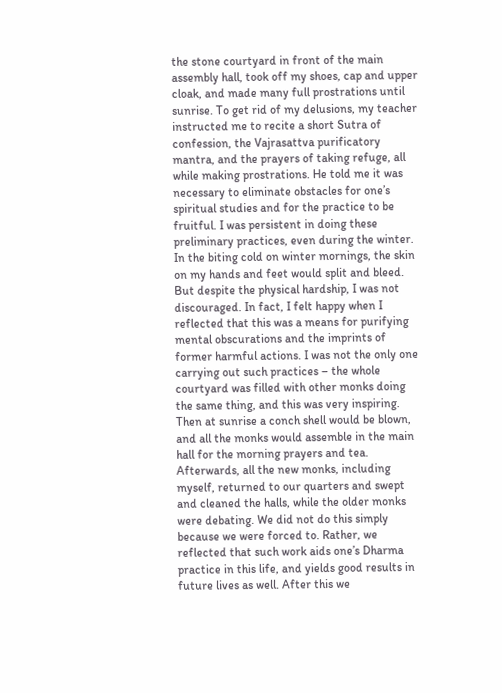the stone courtyard in front of the main assembly hall, took off my shoes, cap and upper cloak, and made many full prostrations until sunrise. To get rid of my delusions, my teacher instructed me to recite a short Sutra of confession, the Vajrasattva purificatory mantra, and the prayers of taking refuge, all while making prostrations. He told me it was necessary to eliminate obstacles for one’s spiritual studies and for the practice to be fruitful. I was persistent in doing these preliminary practices, even during the winter. In the biting cold on winter mornings, the skin on my hands and feet would split and bleed. But despite the physical hardship, I was not discouraged. In fact, I felt happy when I reflected that this was a means for purifying mental obscurations and the imprints of former harmful actions. I was not the only one carrying out such practices – the whole courtyard was filled with other monks doing the same thing, and this was very inspiring. Then at sunrise a conch shell would be blown, and all the monks would assemble in the main hall for the morning prayers and tea. Afterwards, all the new monks, including myself, returned to our quarters and swept and cleaned the halls, while the older monks were debating. We did not do this simply because we were forced to. Rather, we reflected that such work aids one’s Dharma practice in this life, and yields good results in future lives as well. After this we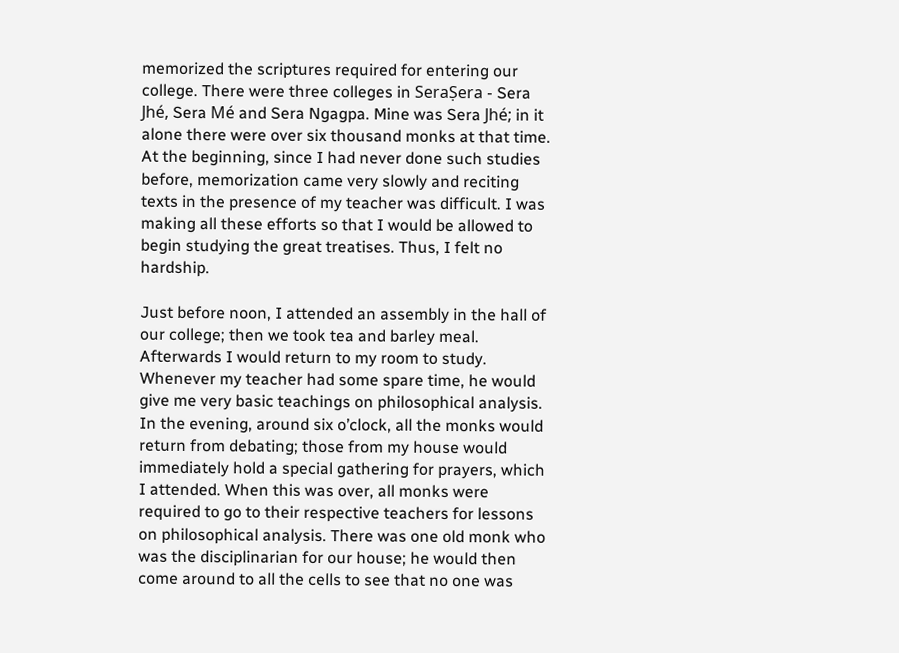memorized the scriptures required for entering our college. There were three colleges in SeraṢera - Sera Jhé, Sera Mé and Sera Ngagpa. Mine was Sera Jhé; in it alone there were over six thousand monks at that time. At the beginning, since I had never done such studies before, memorization came very slowly and reciting texts in the presence of my teacher was difficult. I was making all these efforts so that I would be allowed to begin studying the great treatises. Thus, I felt no hardship.

Just before noon, I attended an assembly in the hall of our college; then we took tea and barley meal. Afterwards I would return to my room to study. Whenever my teacher had some spare time, he would give me very basic teachings on philosophical analysis. In the evening, around six o’clock, all the monks would return from debating; those from my house would immediately hold a special gathering for prayers, which I attended. When this was over, all monks were required to go to their respective teachers for lessons on philosophical analysis. There was one old monk who was the disciplinarian for our house; he would then come around to all the cells to see that no one was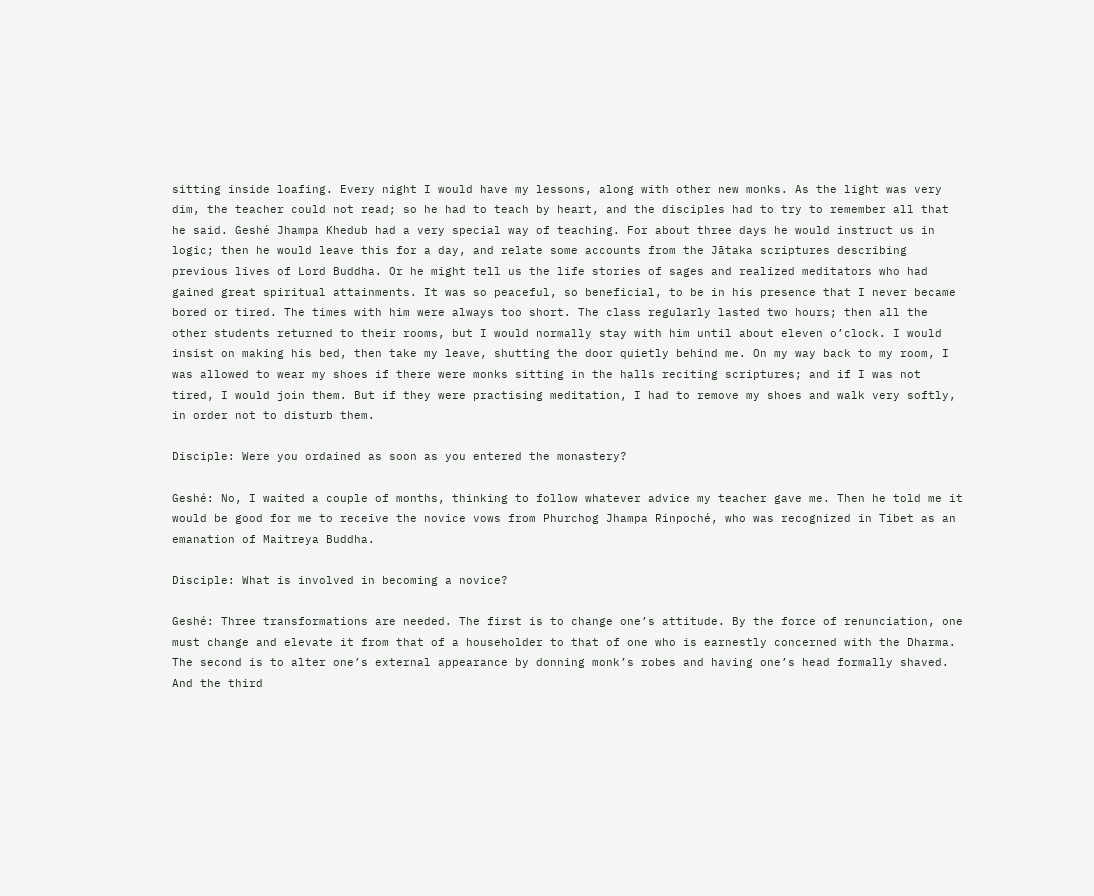sitting inside loafing. Every night I would have my lessons, along with other new monks. As the light was very dim, the teacher could not read; so he had to teach by heart, and the disciples had to try to remember all that he said. Geshé Jhampa Khedub had a very special way of teaching. For about three days he would instruct us in logic; then he would leave this for a day, and relate some accounts from the Jātaka scriptures describing previous lives of Lord Buddha. Or he might tell us the life stories of sages and realized meditators who had gained great spiritual attainments. It was so peaceful, so beneficial, to be in his presence that I never became bored or tired. The times with him were always too short. The class regularly lasted two hours; then all the other students returned to their rooms, but I would normally stay with him until about eleven o’clock. I would insist on making his bed, then take my leave, shutting the door quietly behind me. On my way back to my room, I was allowed to wear my shoes if there were monks sitting in the halls reciting scriptures; and if I was not tired, I would join them. But if they were practising meditation, I had to remove my shoes and walk very softly, in order not to disturb them.

Disciple: Were you ordained as soon as you entered the monastery?

Geshé: No, I waited a couple of months, thinking to follow whatever advice my teacher gave me. Then he told me it would be good for me to receive the novice vows from Phurchog Jhampa Rinpoché, who was recognized in Tibet as an emanation of Maitreya Buddha.

Disciple: What is involved in becoming a novice?

Geshé: Three transformations are needed. The first is to change one’s attitude. By the force of renunciation, one must change and elevate it from that of a householder to that of one who is earnestly concerned with the Dharma. The second is to alter one’s external appearance by donning monk’s robes and having one’s head formally shaved. And the third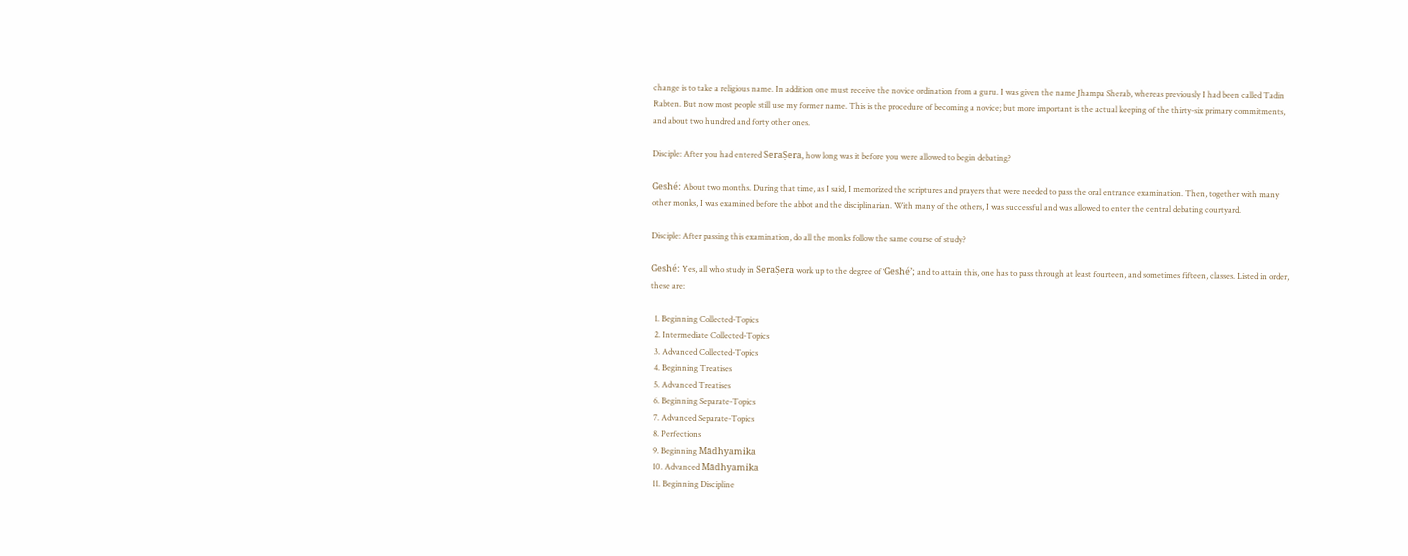change is to take a religious name. In addition one must receive the novice ordination from a guru. I was given the name Jhampa Sherab, whereas previously I had been called Tadin Rabten. But now most people still use my former name. This is the procedure of becoming a novice; but more important is the actual keeping of the thirty-six primary commitments, and about two hundred and forty other ones.

Disciple: After you had entered SeraṢera, how long was it before you were allowed to begin debating?

Geshé: About two months. During that time, as I said, I memorized the scriptures and prayers that were needed to pass the oral entrance examination. Then, together with many other monks, I was examined before the abbot and the disciplinarian. With many of the others, I was successful and was allowed to enter the central debating courtyard.

Disciple: After passing this examination, do all the monks follow the same course of study?

Geshé: Yes, all who study in SeraṢera work up to the degree of ‘Geshé’; and to attain this, one has to pass through at least fourteen, and sometimes fifteen, classes. Listed in order, these are:

  1. Beginning Collected-Topics
  2. Intermediate Collected-Topics
  3. Advanced Collected-Topics
  4. Beginning Treatises
  5. Advanced Treatises
  6. Beginning Separate-Topics
  7. Advanced Separate-Topics
  8. Perfections
  9. Beginning Mādhyamika
  10. Advanced Mādhyamika
  11. Beginning Discipline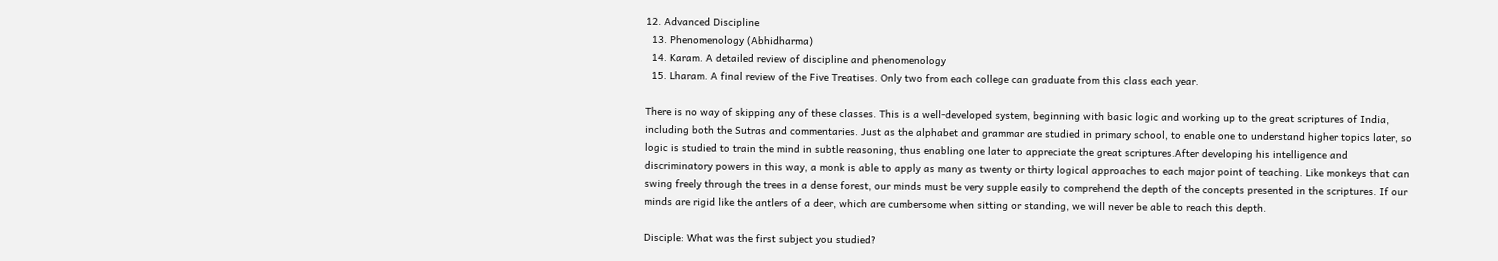12. Advanced Discipline
  13. Phenomenology (Abhidharma)
  14. Karam. A detailed review of discipline and phenomenology
  15. Lharam. A final review of the Five Treatises. Only two from each college can graduate from this class each year.

There is no way of skipping any of these classes. This is a well-developed system, beginning with basic logic and working up to the great scriptures of India, including both the Sutras and commentaries. Just as the alphabet and grammar are studied in primary school, to enable one to understand higher topics later, so logic is studied to train the mind in subtle reasoning, thus enabling one later to appreciate the great scriptures.After developing his intelligence and discriminatory powers in this way, a monk is able to apply as many as twenty or thirty logical approaches to each major point of teaching. Like monkeys that can swing freely through the trees in a dense forest, our minds must be very supple easily to comprehend the depth of the concepts presented in the scriptures. If our minds are rigid like the antlers of a deer, which are cumbersome when sitting or standing, we will never be able to reach this depth.

Disciple: What was the first subject you studied?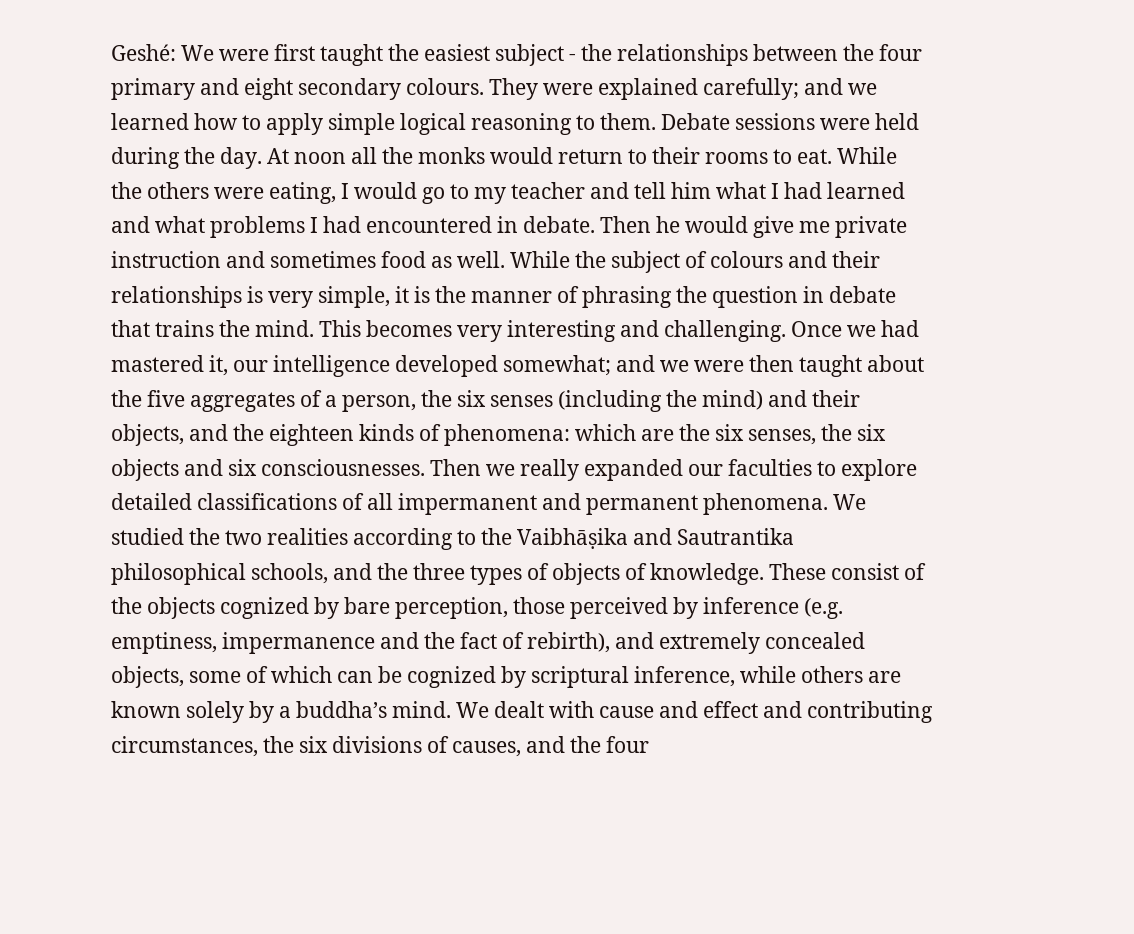Geshé: We were first taught the easiest subject - the relationships between the four primary and eight secondary colours. They were explained carefully; and we learned how to apply simple logical reasoning to them. Debate sessions were held during the day. At noon all the monks would return to their rooms to eat. While the others were eating, I would go to my teacher and tell him what I had learned and what problems I had encountered in debate. Then he would give me private instruction and sometimes food as well. While the subject of colours and their relationships is very simple, it is the manner of phrasing the question in debate that trains the mind. This becomes very interesting and challenging. Once we had mastered it, our intelligence developed somewhat; and we were then taught about the five aggregates of a person, the six senses (including the mind) and their objects, and the eighteen kinds of phenomena: which are the six senses, the six objects and six consciousnesses. Then we really expanded our faculties to explore detailed classifications of all impermanent and permanent phenomena. We studied the two realities according to the Vaibhāṣika and Sautrantika philosophical schools, and the three types of objects of knowledge. These consist of the objects cognized by bare perception, those perceived by inference (e.g. emptiness, impermanence and the fact of rebirth), and extremely concealed objects, some of which can be cognized by scriptural inference, while others are known solely by a buddha’s mind. We dealt with cause and effect and contributing circumstances, the six divisions of causes, and the four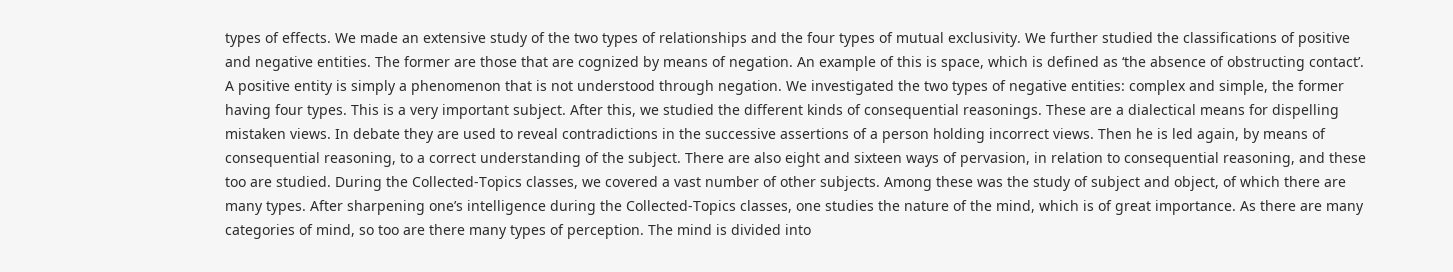types of effects. We made an extensive study of the two types of relationships and the four types of mutual exclusivity. We further studied the classifications of positive and negative entities. The former are those that are cognized by means of negation. An example of this is space, which is defined as ‘the absence of obstructing contact’. A positive entity is simply a phenomenon that is not understood through negation. We investigated the two types of negative entities: complex and simple, the former having four types. This is a very important subject. After this, we studied the different kinds of consequential reasonings. These are a dialectical means for dispelling mistaken views. In debate they are used to reveal contradictions in the successive assertions of a person holding incorrect views. Then he is led again, by means of consequential reasoning, to a correct understanding of the subject. There are also eight and sixteen ways of pervasion, in relation to consequential reasoning, and these too are studied. During the Collected-Topics classes, we covered a vast number of other subjects. Among these was the study of subject and object, of which there are many types. After sharpening one’s intelligence during the Collected-Topics classes, one studies the nature of the mind, which is of great importance. As there are many categories of mind, so too are there many types of perception. The mind is divided into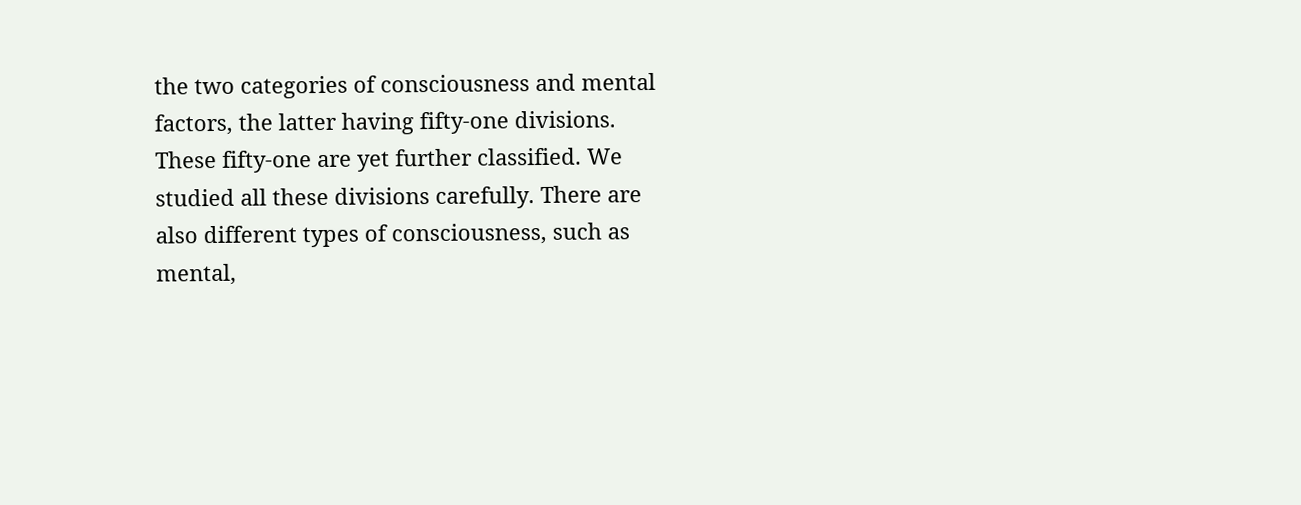the two categories of consciousness and mental factors, the latter having fifty-one divisions. These fifty-one are yet further classified. We studied all these divisions carefully. There are also different types of consciousness, such as mental,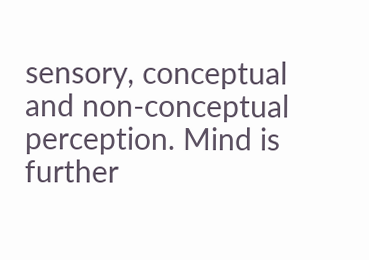sensory, conceptual and non-conceptual perception. Mind is further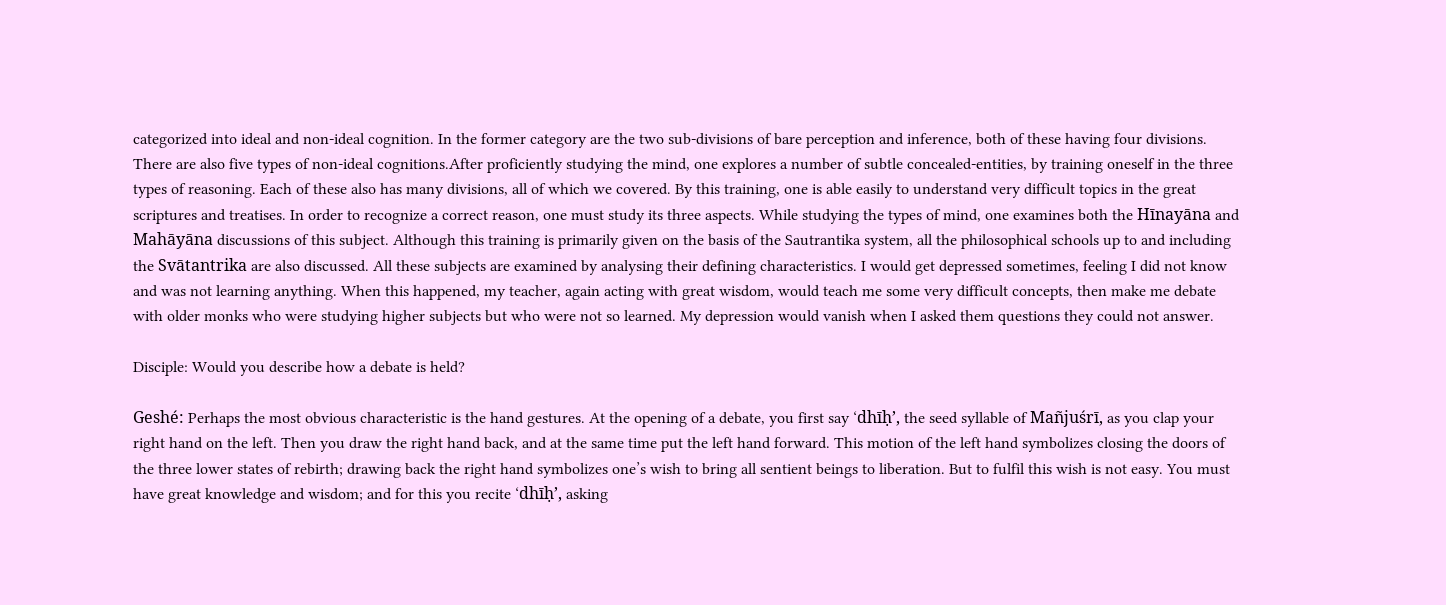categorized into ideal and non-ideal cognition. In the former category are the two sub-divisions of bare perception and inference, both of these having four divisions. There are also five types of non-ideal cognitions.After proficiently studying the mind, one explores a number of subtle concealed-entities, by training oneself in the three types of reasoning. Each of these also has many divisions, all of which we covered. By this training, one is able easily to understand very difficult topics in the great scriptures and treatises. In order to recognize a correct reason, one must study its three aspects. While studying the types of mind, one examines both the Hīnayāna and Mahāyāna discussions of this subject. Although this training is primarily given on the basis of the Sautrantika system, all the philosophical schools up to and including the Svātantrika are also discussed. All these subjects are examined by analysing their defining characteristics. I would get depressed sometimes, feeling I did not know and was not learning anything. When this happened, my teacher, again acting with great wisdom, would teach me some very difficult concepts, then make me debate with older monks who were studying higher subjects but who were not so learned. My depression would vanish when I asked them questions they could not answer.

Disciple: Would you describe how a debate is held?

Geshé: Perhaps the most obvious characteristic is the hand gestures. At the opening of a debate, you first say ‘dhīḥ’, the seed syllable of Mañjuśrī, as you clap your right hand on the left. Then you draw the right hand back, and at the same time put the left hand forward. This motion of the left hand symbolizes closing the doors of the three lower states of rebirth; drawing back the right hand symbolizes one’s wish to bring all sentient beings to liberation. But to fulfil this wish is not easy. You must have great knowledge and wisdom; and for this you recite ‘dhīḥ’, asking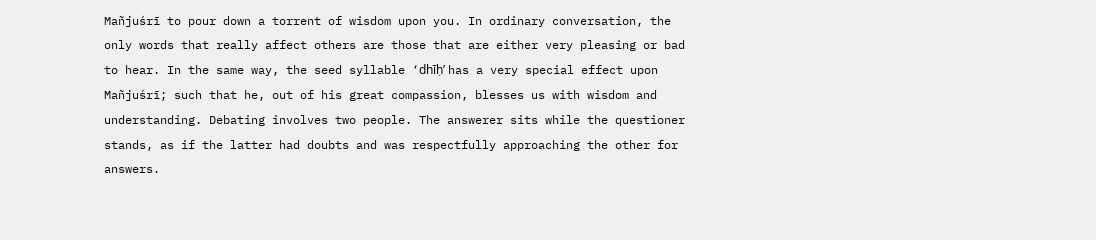Mañjuśrī to pour down a torrent of wisdom upon you. In ordinary conversation, the only words that really affect others are those that are either very pleasing or bad to hear. In the same way, the seed syllable ‘dhīḥ’ has a very special effect upon Mañjuśrī; such that he, out of his great compassion, blesses us with wisdom and understanding. Debating involves two people. The answerer sits while the questioner stands, as if the latter had doubts and was respectfully approaching the other for answers.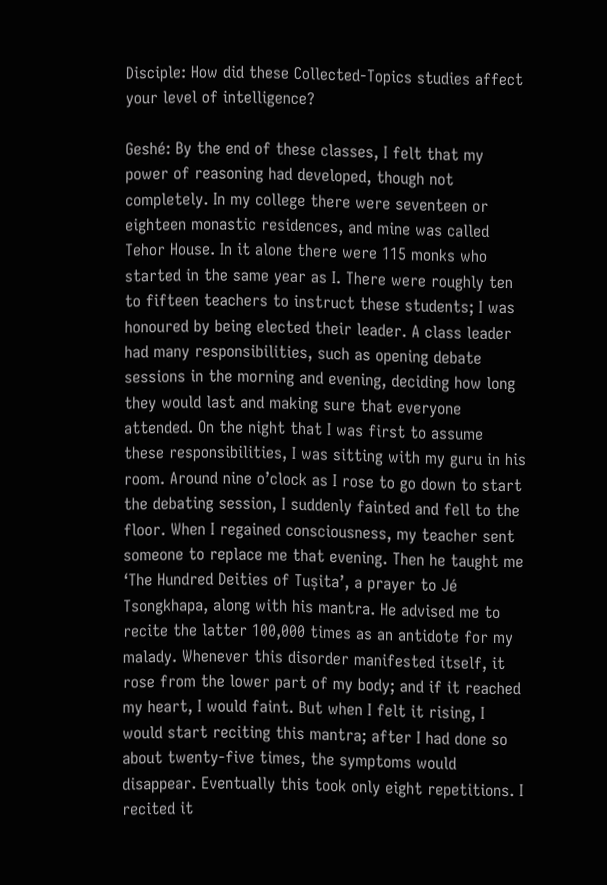Disciple: How did these Collected-Topics studies affect your level of intelligence?

Geshé: By the end of these classes, I felt that my power of reasoning had developed, though not completely. In my college there were seventeen or eighteen monastic residences, and mine was called Tehor House. In it alone there were 115 monks who started in the same year as I. There were roughly ten to fifteen teachers to instruct these students; I was honoured by being elected their leader. A class leader had many responsibilities, such as opening debate sessions in the morning and evening, deciding how long they would last and making sure that everyone attended. On the night that I was first to assume these responsibilities, I was sitting with my guru in his room. Around nine o’clock as I rose to go down to start the debating session, I suddenly fainted and fell to the floor. When I regained consciousness, my teacher sent someone to replace me that evening. Then he taught me ‘The Hundred Deities of Tuṣita’, a prayer to Jé Tsongkhapa, along with his mantra. He advised me to recite the latter 100,000 times as an antidote for my malady. Whenever this disorder manifested itself, it rose from the lower part of my body; and if it reached my heart, I would faint. But when I felt it rising, I would start reciting this mantra; after I had done so about twenty-five times, the symptoms would disappear. Eventually this took only eight repetitions. I recited it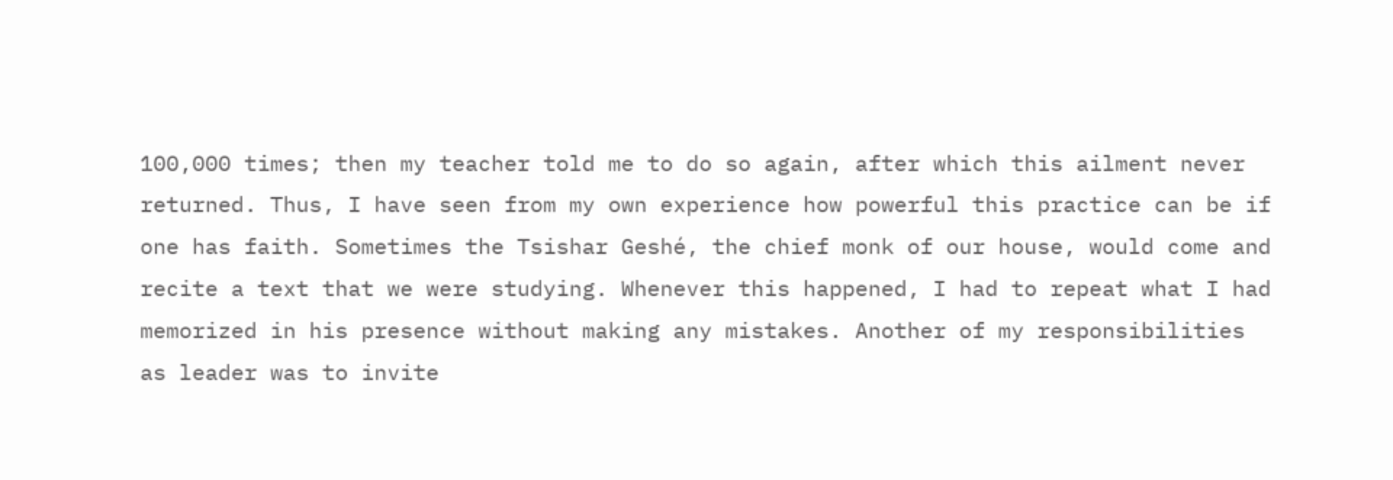100,000 times; then my teacher told me to do so again, after which this ailment never returned. Thus, I have seen from my own experience how powerful this practice can be if one has faith. Sometimes the Tsishar Geshé, the chief monk of our house, would come and recite a text that we were studying. Whenever this happened, I had to repeat what I had memorized in his presence without making any mistakes. Another of my responsibilities as leader was to invite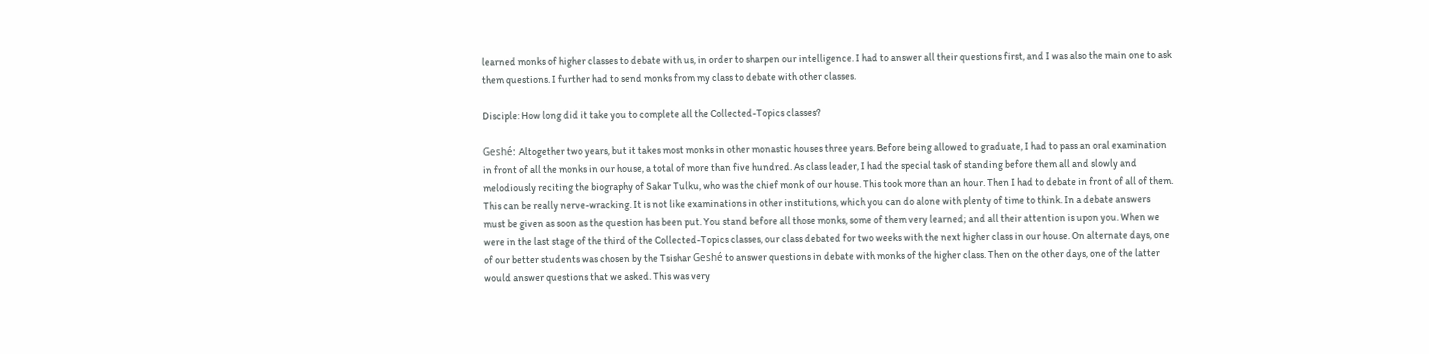learned monks of higher classes to debate with us, in order to sharpen our intelligence. I had to answer all their questions first, and I was also the main one to ask them questions. I further had to send monks from my class to debate with other classes.

Disciple: How long did it take you to complete all the Collected-Topics classes?

Geshé: Altogether two years, but it takes most monks in other monastic houses three years. Before being allowed to graduate, I had to pass an oral examination in front of all the monks in our house, a total of more than five hundred. As class leader, I had the special task of standing before them all and slowly and melodiously reciting the biography of Sakar Tulku, who was the chief monk of our house. This took more than an hour. Then I had to debate in front of all of them. This can be really nerve-wracking. It is not like examinations in other institutions, which you can do alone with plenty of time to think. In a debate answers must be given as soon as the question has been put. You stand before all those monks, some of them very learned; and all their attention is upon you. When we were in the last stage of the third of the Collected-Topics classes, our class debated for two weeks with the next higher class in our house. On alternate days, one of our better students was chosen by the Tsishar Geshé to answer questions in debate with monks of the higher class. Then on the other days, one of the latter would answer questions that we asked. This was very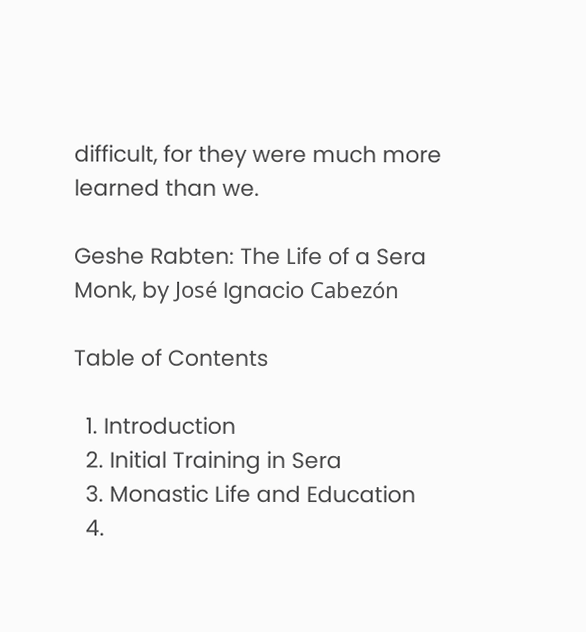difficult, for they were much more learned than we.

Geshe Rabten: The Life of a Sera Monk, by José Ignacio Cabezón

Table of Contents

  1. Introduction
  2. Initial Training in Sera
  3. Monastic Life and Education
  4.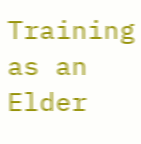Training as an Elder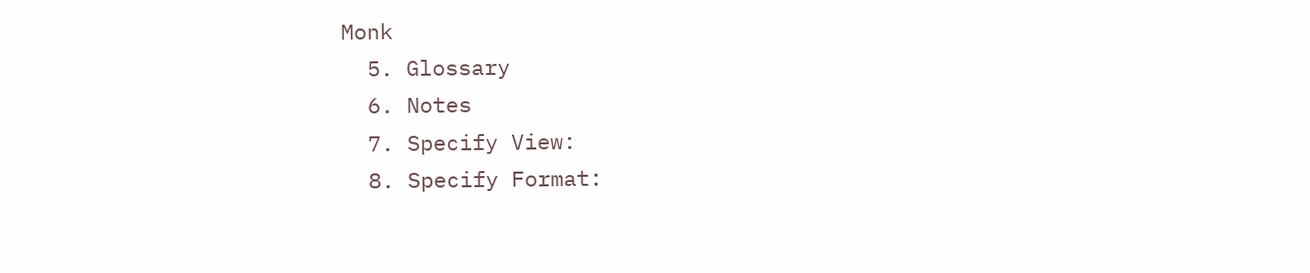Monk
  5. Glossary
  6. Notes
  7. Specify View:
  8. Specify Format: